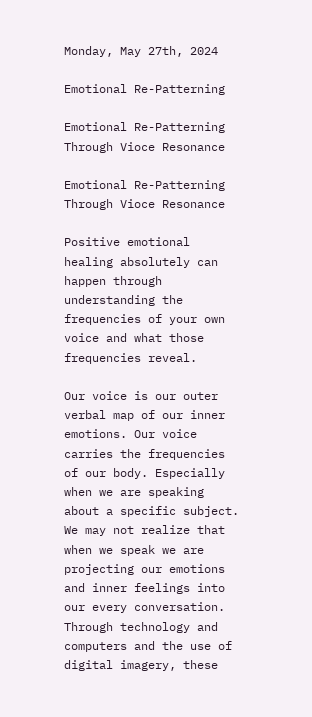Monday, May 27th, 2024

Emotional Re-Patterning

Emotional Re-Patterning Through Vioce Resonance

Emotional Re-Patterning Through Vioce Resonance

Positive emotional healing absolutely can happen through understanding the frequencies of your own voice and what those frequencies reveal.

Our voice is our outer verbal map of our inner emotions. Our voice carries the frequencies of our body. Especially when we are speaking about a specific subject. We may not realize that when we speak we are projecting our emotions and inner feelings into our every conversation. Through technology and computers and the use of digital imagery, these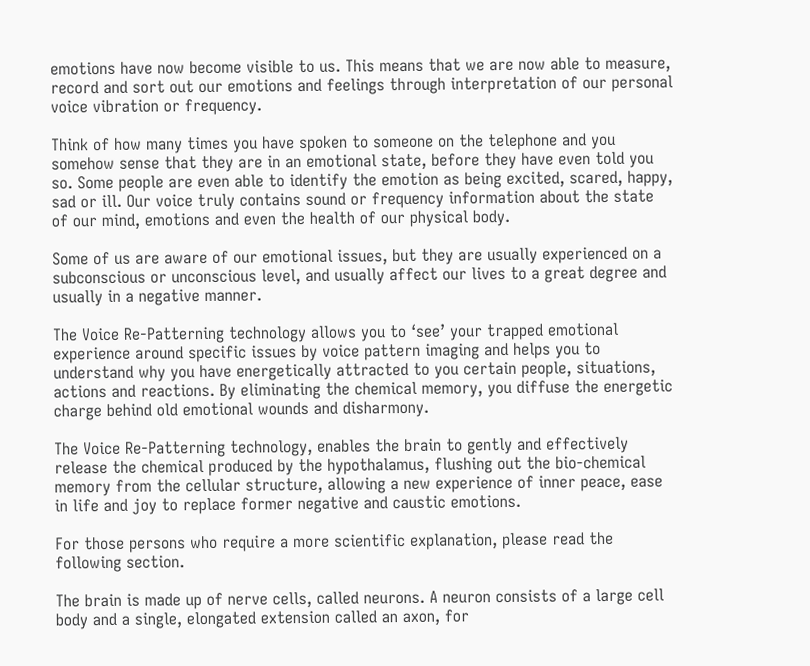emotions have now become visible to us. This means that we are now able to measure, record and sort out our emotions and feelings through interpretation of our personal voice vibration or frequency.

Think of how many times you have spoken to someone on the telephone and you somehow sense that they are in an emotional state, before they have even told you so. Some people are even able to identify the emotion as being excited, scared, happy, sad or ill. Our voice truly contains sound or frequency information about the state of our mind, emotions and even the health of our physical body.

Some of us are aware of our emotional issues, but they are usually experienced on a subconscious or unconscious level, and usually affect our lives to a great degree and usually in a negative manner.

The Voice Re-Patterning technology allows you to ‘see’ your trapped emotional experience around specific issues by voice pattern imaging and helps you to understand why you have energetically attracted to you certain people, situations, actions and reactions. By eliminating the chemical memory, you diffuse the energetic charge behind old emotional wounds and disharmony.

The Voice Re-Patterning technology, enables the brain to gently and effectively release the chemical produced by the hypothalamus, flushing out the bio-chemical memory from the cellular structure, allowing a new experience of inner peace, ease in life and joy to replace former negative and caustic emotions.

For those persons who require a more scientific explanation, please read the following section.

The brain is made up of nerve cells, called neurons. A neuron consists of a large cell body and a single, elongated extension called an axon, for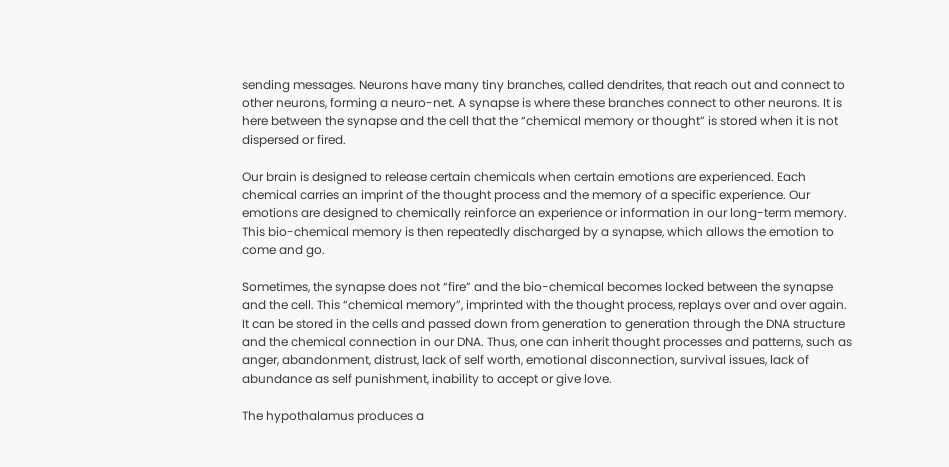sending messages. Neurons have many tiny branches, called dendrites, that reach out and connect to other neurons, forming a neuro-net. A synapse is where these branches connect to other neurons. It is here between the synapse and the cell that the “chemical memory or thought” is stored when it is not dispersed or fired.

Our brain is designed to release certain chemicals when certain emotions are experienced. Each chemical carries an imprint of the thought process and the memory of a specific experience. Our emotions are designed to chemically reinforce an experience or information in our long-term memory. This bio-chemical memory is then repeatedly discharged by a synapse, which allows the emotion to come and go.

Sometimes, the synapse does not “fire” and the bio-chemical becomes locked between the synapse and the cell. This “chemical memory”, imprinted with the thought process, replays over and over again. It can be stored in the cells and passed down from generation to generation through the DNA structure and the chemical connection in our DNA. Thus, one can inherit thought processes and patterns, such as anger, abandonment, distrust, lack of self worth, emotional disconnection, survival issues, lack of abundance as self punishment, inability to accept or give love.

The hypothalamus produces a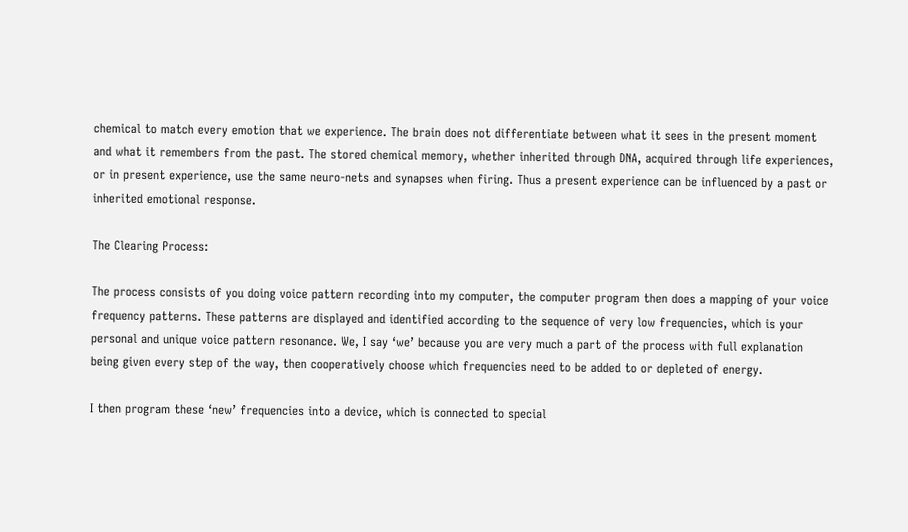chemical to match every emotion that we experience. The brain does not differentiate between what it sees in the present moment and what it remembers from the past. The stored chemical memory, whether inherited through DNA, acquired through life experiences, or in present experience, use the same neuro-nets and synapses when firing. Thus a present experience can be influenced by a past or inherited emotional response.

The Clearing Process:

The process consists of you doing voice pattern recording into my computer, the computer program then does a mapping of your voice frequency patterns. These patterns are displayed and identified according to the sequence of very low frequencies, which is your personal and unique voice pattern resonance. We, I say ‘we’ because you are very much a part of the process with full explanation being given every step of the way, then cooperatively choose which frequencies need to be added to or depleted of energy.

I then program these ‘new’ frequencies into a device, which is connected to special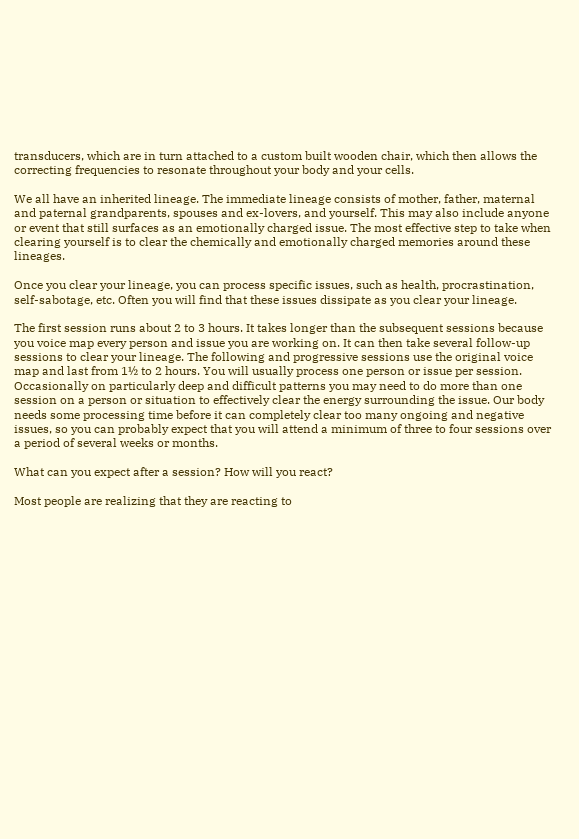transducers, which are in turn attached to a custom built wooden chair, which then allows the correcting frequencies to resonate throughout your body and your cells.

We all have an inherited lineage. The immediate lineage consists of mother, father, maternal and paternal grandparents, spouses and ex-lovers, and yourself. This may also include anyone or event that still surfaces as an emotionally charged issue. The most effective step to take when clearing yourself is to clear the chemically and emotionally charged memories around these lineages.

Once you clear your lineage, you can process specific issues, such as health, procrastination, self-sabotage, etc. Often you will find that these issues dissipate as you clear your lineage.

The first session runs about 2 to 3 hours. It takes longer than the subsequent sessions because you voice map every person and issue you are working on. It can then take several follow-up sessions to clear your lineage. The following and progressive sessions use the original voice map and last from 1½ to 2 hours. You will usually process one person or issue per session. Occasionally on particularly deep and difficult patterns you may need to do more than one session on a person or situation to effectively clear the energy surrounding the issue. Our body needs some processing time before it can completely clear too many ongoing and negative issues, so you can probably expect that you will attend a minimum of three to four sessions over a period of several weeks or months.

What can you expect after a session? How will you react?

Most people are realizing that they are reacting to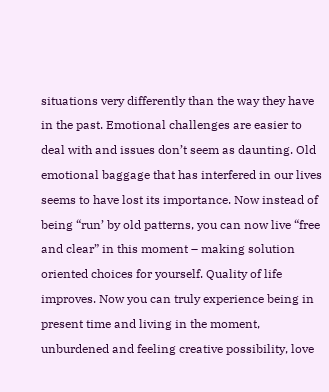situations very differently than the way they have in the past. Emotional challenges are easier to deal with and issues don’t seem as daunting. Old emotional baggage that has interfered in our lives seems to have lost its importance. Now instead of being “run’ by old patterns, you can now live “free and clear” in this moment – making solution oriented choices for yourself. Quality of life improves. Now you can truly experience being in present time and living in the moment, unburdened and feeling creative possibility, love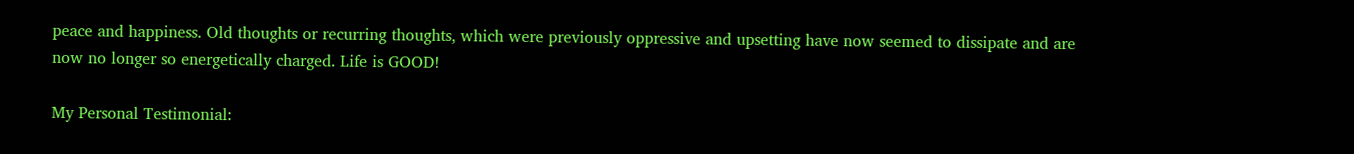peace and happiness. Old thoughts or recurring thoughts, which were previously oppressive and upsetting have now seemed to dissipate and are now no longer so energetically charged. Life is GOOD!

My Personal Testimonial: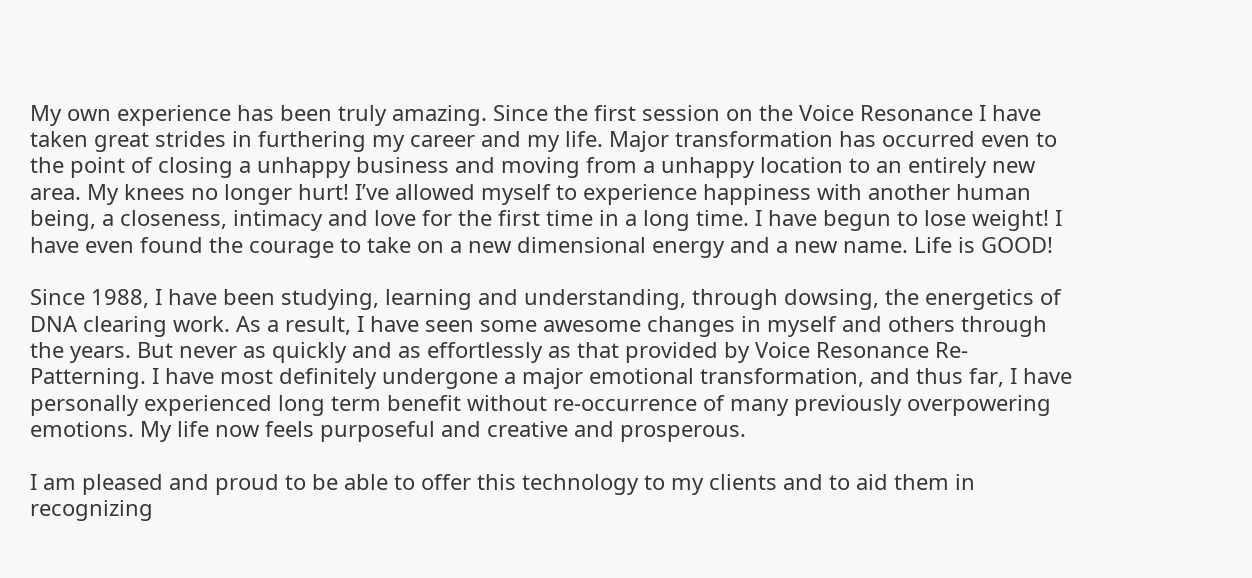My own experience has been truly amazing. Since the first session on the Voice Resonance I have taken great strides in furthering my career and my life. Major transformation has occurred even to the point of closing a unhappy business and moving from a unhappy location to an entirely new area. My knees no longer hurt! I’ve allowed myself to experience happiness with another human being, a closeness, intimacy and love for the first time in a long time. I have begun to lose weight! I have even found the courage to take on a new dimensional energy and a new name. Life is GOOD!

Since 1988, I have been studying, learning and understanding, through dowsing, the energetics of DNA clearing work. As a result, I have seen some awesome changes in myself and others through the years. But never as quickly and as effortlessly as that provided by Voice Resonance Re-Patterning. I have most definitely undergone a major emotional transformation, and thus far, I have personally experienced long term benefit without re-occurrence of many previously overpowering emotions. My life now feels purposeful and creative and prosperous.

I am pleased and proud to be able to offer this technology to my clients and to aid them in recognizing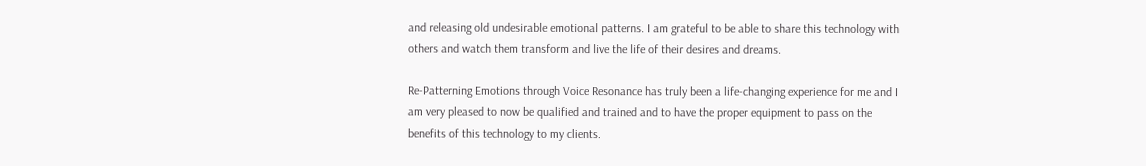and releasing old undesirable emotional patterns. I am grateful to be able to share this technology with others and watch them transform and live the life of their desires and dreams.

Re-Patterning Emotions through Voice Resonance has truly been a life-changing experience for me and I am very pleased to now be qualified and trained and to have the proper equipment to pass on the benefits of this technology to my clients.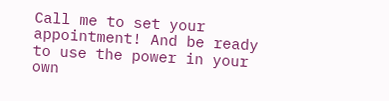Call me to set your appointment! And be ready to use the power in your own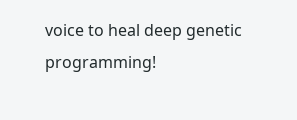voice to heal deep genetic programming!